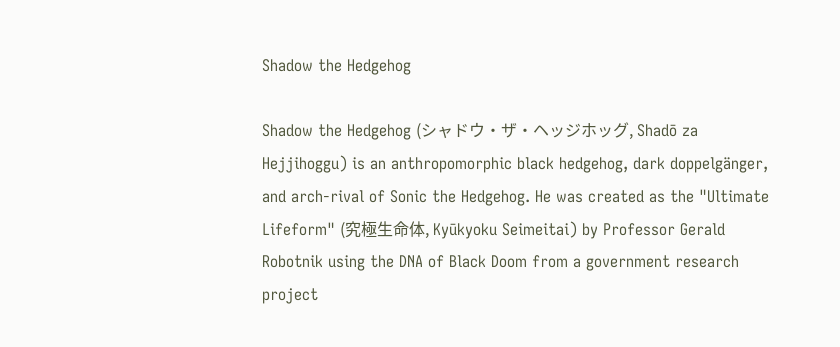Shadow the Hedgehog

Shadow the Hedgehog (シャドウ・ザ・ヘッジホッグ, Shadō za Hejjihoggu) is an anthropomorphic black hedgehog, dark doppelgänger, and arch-rival of Sonic the Hedgehog. He was created as the "Ultimate Lifeform" (究極生命体, Kyūkyoku Seimeitai) by Professor Gerald Robotnik using the DNA of Black Doom from a government research project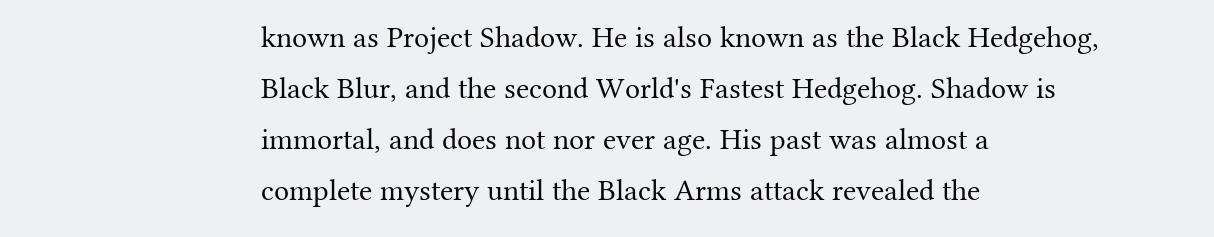known as Project Shadow. He is also known as the Black Hedgehog, Black Blur, and the second World's Fastest Hedgehog. Shadow is immortal, and does not nor ever age. His past was almost a complete mystery until the Black Arms attack revealed the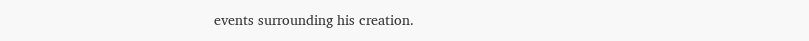events surrounding his creation.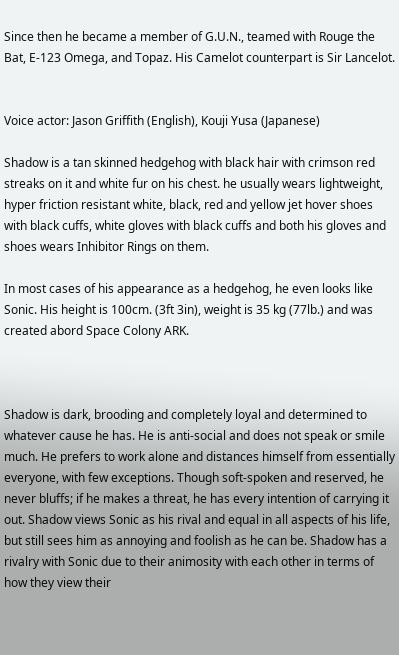Since then he became a member of G.U.N., teamed with Rouge the Bat, E-123 Omega, and Topaz. His Camelot counterpart is Sir Lancelot.


Voice actor: Jason Griffith (English), Kouji Yusa (Japanese)

Shadow is a tan skinned hedgehog with black hair with crimson red streaks on it and white fur on his chest. he usually wears lightweight, hyper friction resistant white, black, red and yellow jet hover shoes with black cuffs, white gloves with black cuffs and both his gloves and shoes wears Inhibitor Rings on them.

In most cases of his appearance as a hedgehog, he even looks like Sonic. His height is 100cm. (3ft 3in), weight is 35 kg (77lb.) and was created abord Space Colony ARK.



Shadow is dark, brooding and completely loyal and determined to whatever cause he has. He is anti-social and does not speak or smile much. He prefers to work alone and distances himself from essentially everyone, with few exceptions. Though soft-spoken and reserved, he never bluffs; if he makes a threat, he has every intention of carrying it out. Shadow views Sonic as his rival and equal in all aspects of his life, but still sees him as annoying and foolish as he can be. Shadow has a rivalry with Sonic due to their animosity with each other in terms of how they view their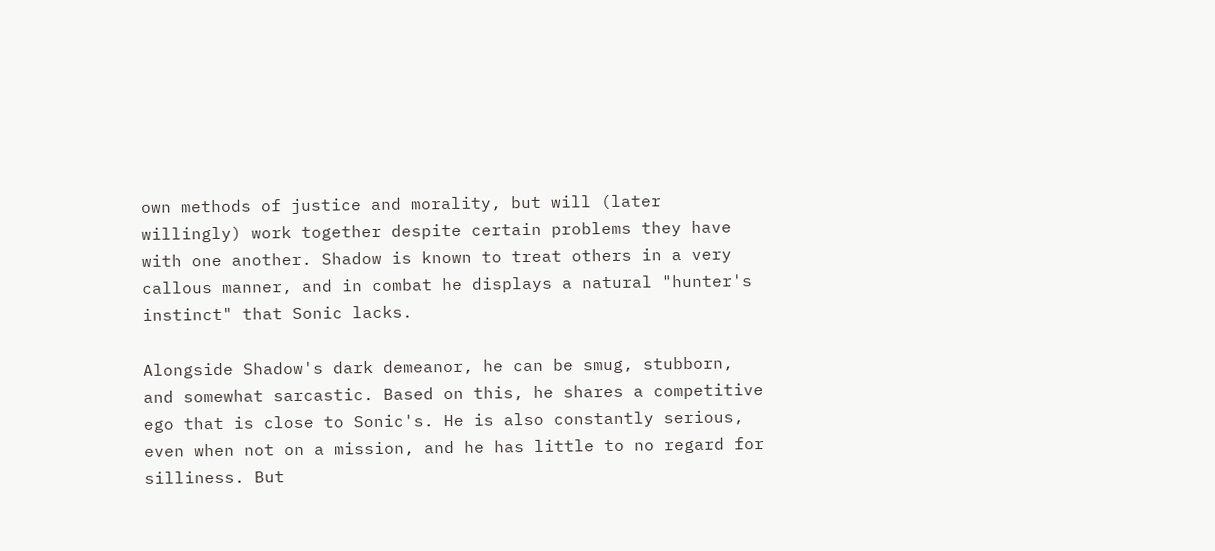own methods of justice and morality, but will (later willingly) work together despite certain problems they have with one another. Shadow is known to treat others in a very callous manner, and in combat he displays a natural "hunter's instinct" that Sonic lacks.

Alongside Shadow's dark demeanor, he can be smug, stubborn, and somewhat sarcastic. Based on this, he shares a competitive ego that is close to Sonic's. He is also constantly serious, even when not on a mission, and he has little to no regard for silliness. But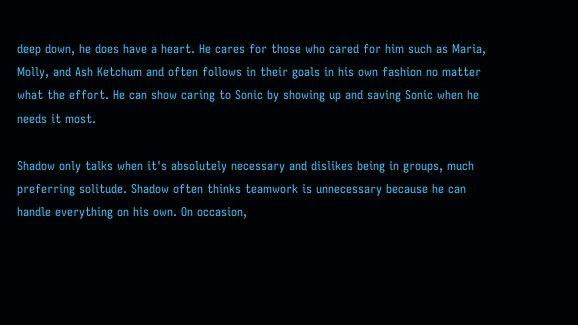deep down, he does have a heart. He cares for those who cared for him such as Maria, Molly, and Ash Ketchum and often follows in their goals in his own fashion no matter what the effort. He can show caring to Sonic by showing up and saving Sonic when he needs it most.

Shadow only talks when it's absolutely necessary and dislikes being in groups, much preferring solitude. Shadow often thinks teamwork is unnecessary because he can handle everything on his own. On occasion,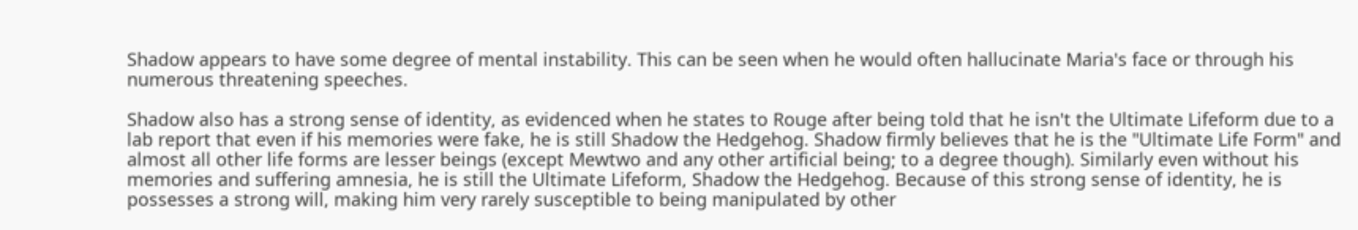Shadow appears to have some degree of mental instability. This can be seen when he would often hallucinate Maria's face or through his numerous threatening speeches.

Shadow also has a strong sense of identity, as evidenced when he states to Rouge after being told that he isn't the Ultimate Lifeform due to a lab report that even if his memories were fake, he is still Shadow the Hedgehog. Shadow firmly believes that he is the "Ultimate Life Form" and almost all other life forms are lesser beings (except Mewtwo and any other artificial being; to a degree though). Similarly even without his memories and suffering amnesia, he is still the Ultimate Lifeform, Shadow the Hedgehog. Because of this strong sense of identity, he is possesses a strong will, making him very rarely susceptible to being manipulated by other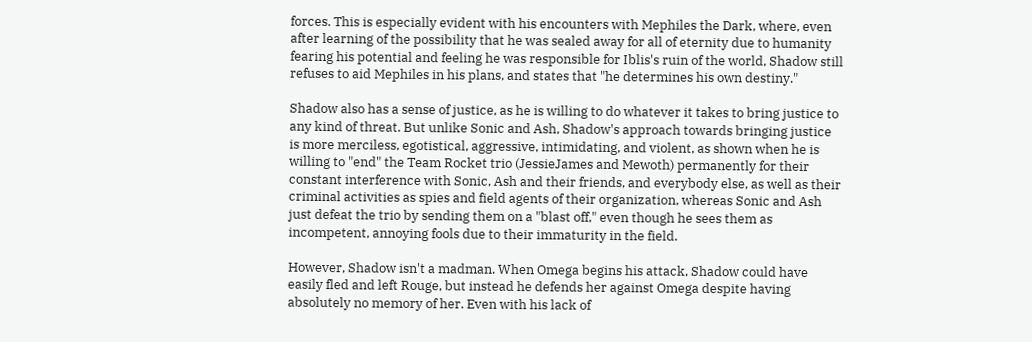forces. This is especially evident with his encounters with Mephiles the Dark, where, even after learning of the possibility that he was sealed away for all of eternity due to humanity fearing his potential and feeling he was responsible for Iblis's ruin of the world, Shadow still refuses to aid Mephiles in his plans, and states that "he determines his own destiny."

Shadow also has a sense of justice, as he is willing to do whatever it takes to bring justice to any kind of threat. But unlike Sonic and Ash, Shadow's approach towards bringing justice is more merciless, egotistical, aggressive, intimidating, and violent, as shown when he is willing to "end" the Team Rocket trio (JessieJames and Mewoth) permanently for their constant interference with Sonic, Ash and their friends, and everybody else, as well as their criminal activities as spies and field agents of their organization, whereas Sonic and Ash just defeat the trio by sending them on a "blast off," even though he sees them as incompetent, annoying fools due to their immaturity in the field.

However, Shadow isn't a madman. When Omega begins his attack, Shadow could have easily fled and left Rouge, but instead he defends her against Omega despite having absolutely no memory of her. Even with his lack of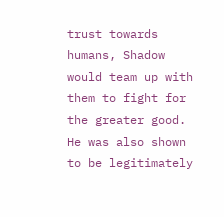trust towards humans, Shadow would team up with them to fight for the greater good. He was also shown to be legitimately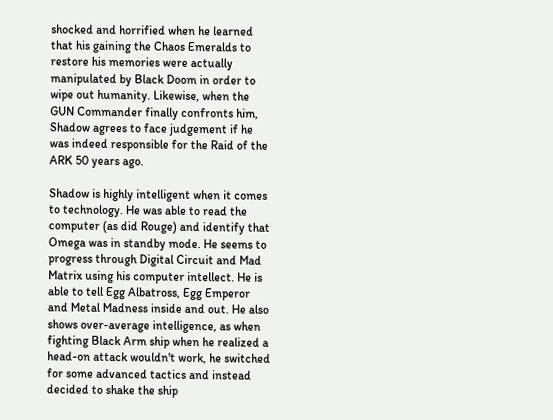shocked and horrified when he learned that his gaining the Chaos Emeralds to restore his memories were actually manipulated by Black Doom in order to wipe out humanity. Likewise, when the GUN Commander finally confronts him, Shadow agrees to face judgement if he was indeed responsible for the Raid of the ARK 50 years ago.

Shadow is highly intelligent when it comes to technology. He was able to read the computer (as did Rouge) and identify that Omega was in standby mode. He seems to progress through Digital Circuit and Mad Matrix using his computer intellect. He is able to tell Egg Albatross, Egg Emperor and Metal Madness inside and out. He also shows over-average intelligence, as when fighting Black Arm ship when he realized a head-on attack wouldn't work, he switched for some advanced tactics and instead decided to shake the ship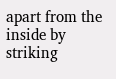apart from the inside by striking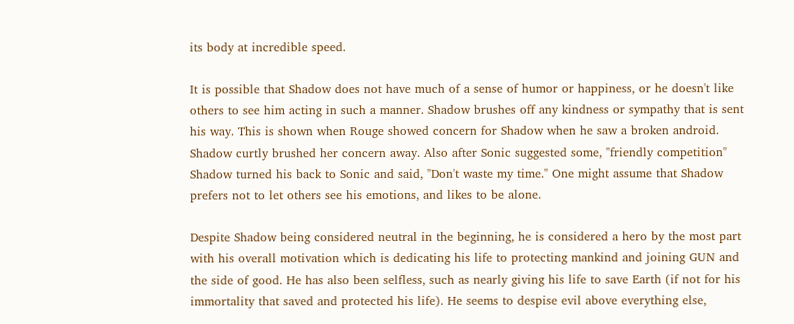its body at incredible speed.

It is possible that Shadow does not have much of a sense of humor or happiness, or he doesn't like others to see him acting in such a manner. Shadow brushes off any kindness or sympathy that is sent his way. This is shown when Rouge showed concern for Shadow when he saw a broken android. Shadow curtly brushed her concern away. Also after Sonic suggested some, "friendly competition" Shadow turned his back to Sonic and said, "Don't waste my time." One might assume that Shadow prefers not to let others see his emotions, and likes to be alone.

Despite Shadow being considered neutral in the beginning, he is considered a hero by the most part with his overall motivation which is dedicating his life to protecting mankind and joining GUN and the side of good. He has also been selfless, such as nearly giving his life to save Earth (if not for his immortality that saved and protected his life). He seems to despise evil above everything else,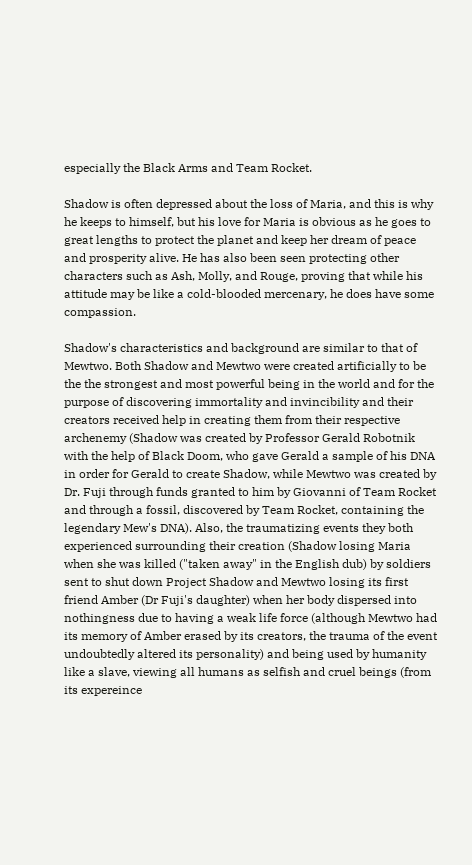especially the Black Arms and Team Rocket.

Shadow is often depressed about the loss of Maria, and this is why he keeps to himself, but his love for Maria is obvious as he goes to great lengths to protect the planet and keep her dream of peace and prosperity alive. He has also been seen protecting other characters such as Ash, Molly, and Rouge, proving that while his attitude may be like a cold-blooded mercenary, he does have some compassion.

Shadow's characteristics and background are similar to that of Mewtwo. Both Shadow and Mewtwo were created artificially to be the the strongest and most powerful being in the world and for the purpose of discovering immortality and invincibility and their creators received help in creating them from their respective archenemy (Shadow was created by Professor Gerald Robotnik with the help of Black Doom, who gave Gerald a sample of his DNA in order for Gerald to create Shadow, while Mewtwo was created by Dr. Fuji through funds granted to him by Giovanni of Team Rocket and through a fossil, discovered by Team Rocket, containing the legendary Mew's DNA). Also, the traumatizing events they both experienced surrounding their creation (Shadow losing Maria when she was killed ("taken away" in the English dub) by soldiers sent to shut down Project Shadow and Mewtwo losing its first friend Amber (Dr Fuji's daughter) when her body dispersed into nothingness due to having a weak life force (although Mewtwo had its memory of Amber erased by its creators, the trauma of the event undoubtedly altered its personality) and being used by humanity like a slave, viewing all humans as selfish and cruel beings (from its expereince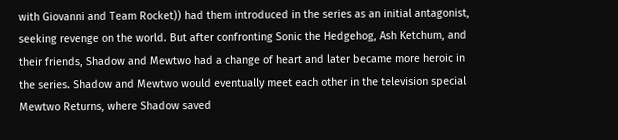with Giovanni and Team Rocket)) had them introduced in the series as an initial antagonist, seeking revenge on the world. But after confronting Sonic the Hedgehog, Ash Ketchum, and their friends, Shadow and Mewtwo had a change of heart and later became more heroic in the series. Shadow and Mewtwo would eventually meet each other in the television special Mewtwo Returns, where Shadow saved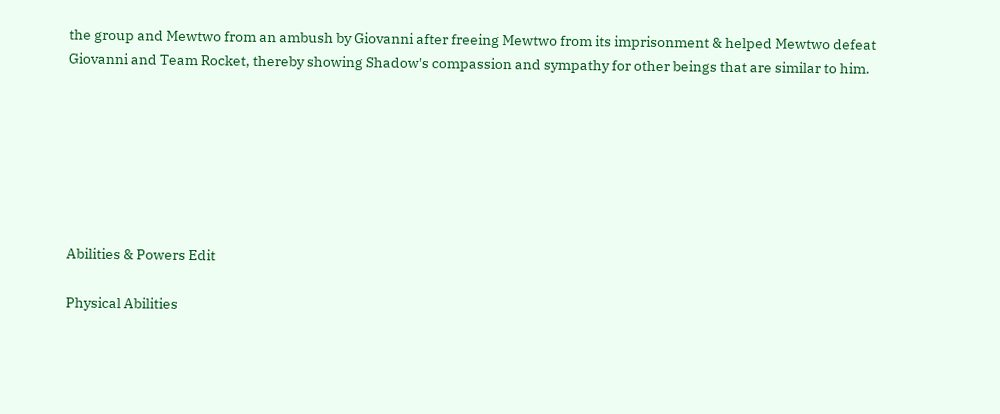the group and Mewtwo from an ambush by Giovanni after freeing Mewtwo from its imprisonment & helped Mewtwo defeat Giovanni and Team Rocket, thereby showing Shadow's compassion and sympathy for other beings that are similar to him.







Abilities & Powers Edit

Physical Abilities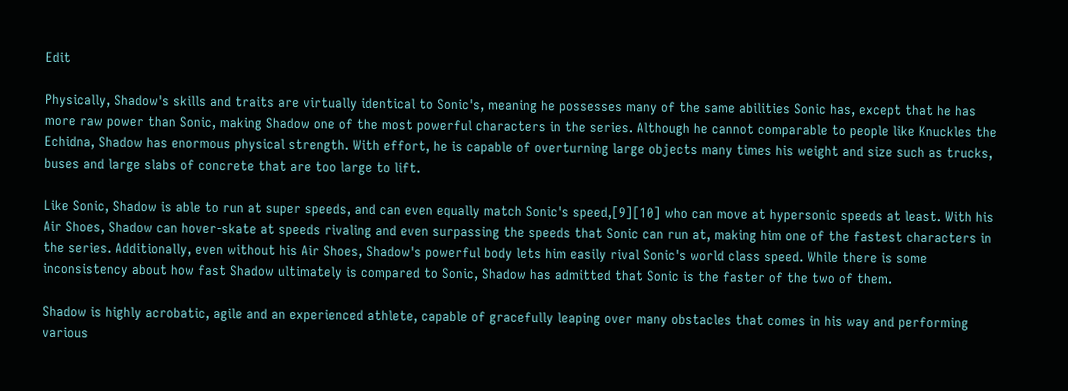Edit

Physically, Shadow's skills and traits are virtually identical to Sonic's, meaning he possesses many of the same abilities Sonic has, except that he has more raw power than Sonic, making Shadow one of the most powerful characters in the series. Although he cannot comparable to people like Knuckles the Echidna, Shadow has enormous physical strength. With effort, he is capable of overturning large objects many times his weight and size such as trucks, buses and large slabs of concrete that are too large to lift.

Like Sonic, Shadow is able to run at super speeds, and can even equally match Sonic's speed,[9][10] who can move at hypersonic speeds at least. With his Air Shoes, Shadow can hover-skate at speeds rivaling and even surpassing the speeds that Sonic can run at, making him one of the fastest characters in the series. Additionally, even without his Air Shoes, Shadow's powerful body lets him easily rival Sonic's world class speed. While there is some inconsistency about how fast Shadow ultimately is compared to Sonic, Shadow has admitted that Sonic is the faster of the two of them.

Shadow is highly acrobatic, agile and an experienced athlete, capable of gracefully leaping over many obstacles that comes in his way and performing various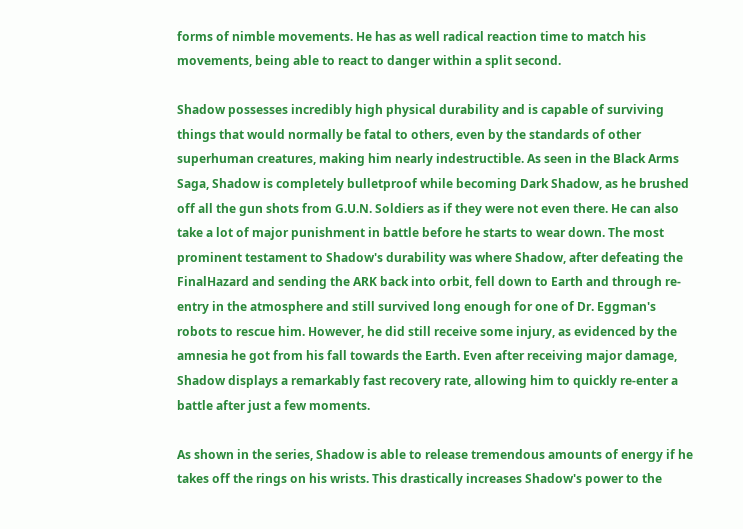forms of nimble movements. He has as well radical reaction time to match his movements, being able to react to danger within a split second.

Shadow possesses incredibly high physical durability and is capable of surviving things that would normally be fatal to others, even by the standards of other superhuman creatures, making him nearly indestructible. As seen in the Black Arms Saga, Shadow is completely bulletproof while becoming Dark Shadow, as he brushed off all the gun shots from G.U.N. Soldiers as if they were not even there. He can also take a lot of major punishment in battle before he starts to wear down. The most prominent testament to Shadow's durability was where Shadow, after defeating the FinalHazard and sending the ARK back into orbit, fell down to Earth and through re-entry in the atmosphere and still survived long enough for one of Dr. Eggman's robots to rescue him. However, he did still receive some injury, as evidenced by the amnesia he got from his fall towards the Earth. Even after receiving major damage, Shadow displays a remarkably fast recovery rate, allowing him to quickly re-enter a battle after just a few moments.

As shown in the series, Shadow is able to release tremendous amounts of energy if he takes off the rings on his wrists. This drastically increases Shadow's power to the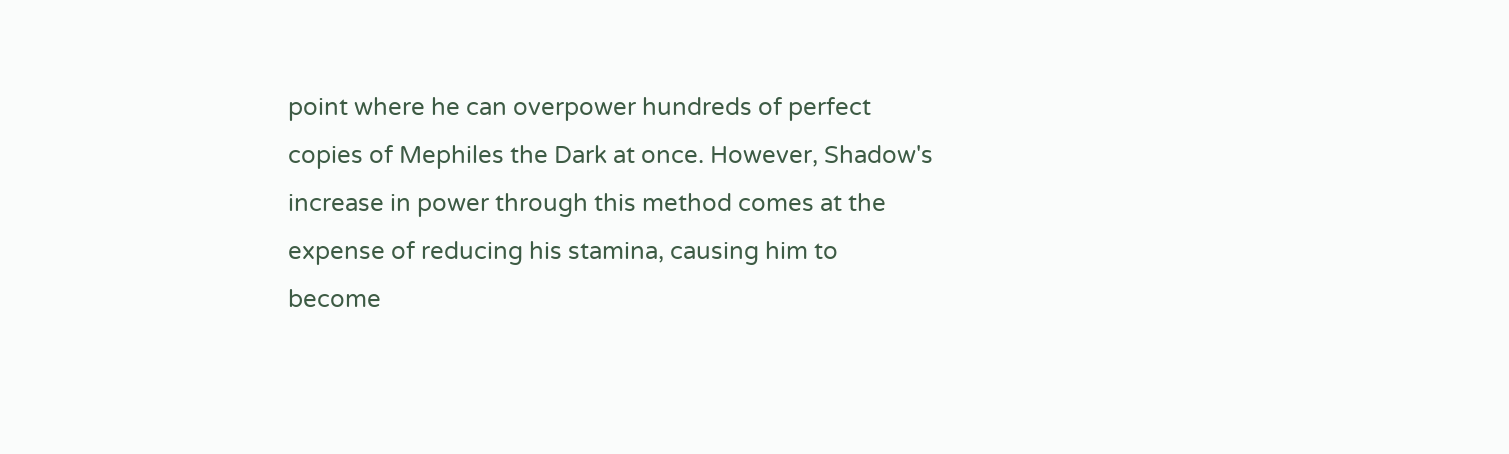point where he can overpower hundreds of perfect copies of Mephiles the Dark at once. However, Shadow's increase in power through this method comes at the expense of reducing his stamina, causing him to become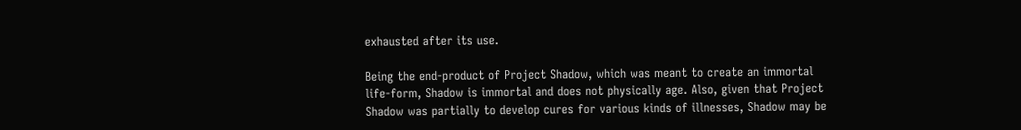exhausted after its use.

Being the end-product of Project Shadow, which was meant to create an immortal life-form, Shadow is immortal and does not physically age. Also, given that Project Shadow was partially to develop cures for various kinds of illnesses, Shadow may be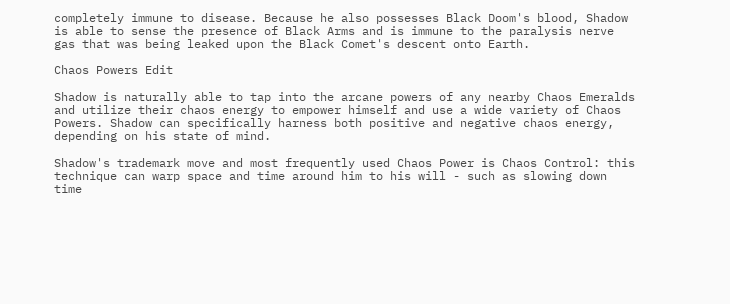completely immune to disease. Because he also possesses Black Doom's blood, Shadow is able to sense the presence of Black Arms and is immune to the paralysis nerve gas that was being leaked upon the Black Comet's descent onto Earth.

Chaos Powers Edit

Shadow is naturally able to tap into the arcane powers of any nearby Chaos Emeralds and utilize their chaos energy to empower himself and use a wide variety of Chaos Powers. Shadow can specifically harness both positive and negative chaos energy, depending on his state of mind.

Shadow's trademark move and most frequently used Chaos Power is Chaos Control: this technique can warp space and time around him to his will - such as slowing down time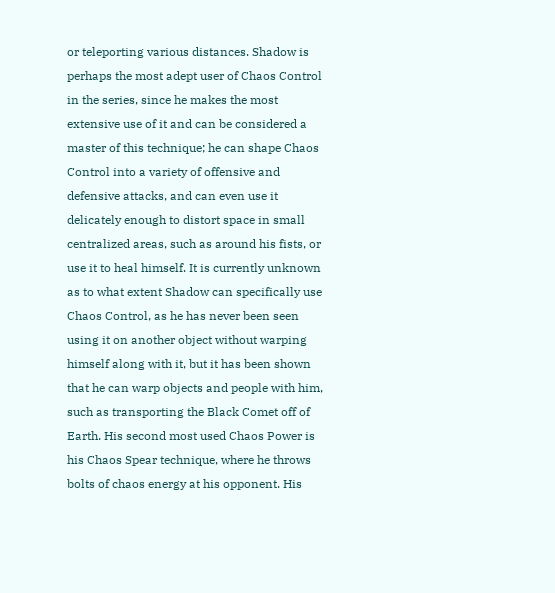or teleporting various distances. Shadow is perhaps the most adept user of Chaos Control in the series, since he makes the most extensive use of it and can be considered a master of this technique; he can shape Chaos Control into a variety of offensive and defensive attacks, and can even use it delicately enough to distort space in small centralized areas, such as around his fists, or use it to heal himself. It is currently unknown as to what extent Shadow can specifically use Chaos Control, as he has never been seen using it on another object without warping himself along with it, but it has been shown that he can warp objects and people with him, such as transporting the Black Comet off of Earth. His second most used Chaos Power is his Chaos Spear technique, where he throws bolts of chaos energy at his opponent. His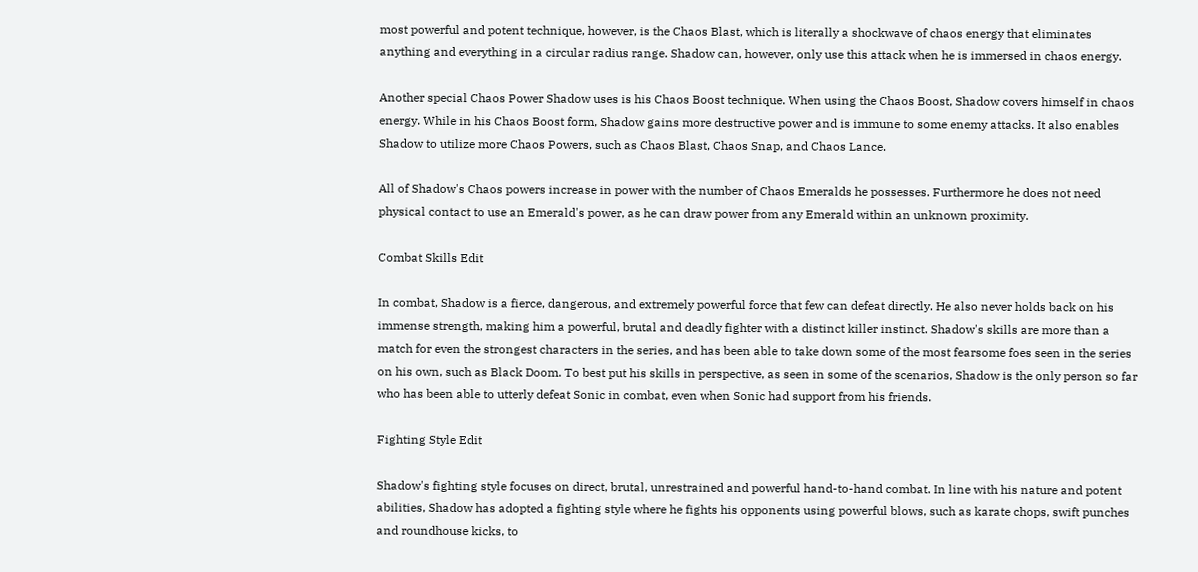most powerful and potent technique, however, is the Chaos Blast, which is literally a shockwave of chaos energy that eliminates anything and everything in a circular radius range. Shadow can, however, only use this attack when he is immersed in chaos energy.

Another special Chaos Power Shadow uses is his Chaos Boost technique. When using the Chaos Boost, Shadow covers himself in chaos energy. While in his Chaos Boost form, Shadow gains more destructive power and is immune to some enemy attacks. It also enables Shadow to utilize more Chaos Powers, such as Chaos Blast, Chaos Snap, and Chaos Lance.

All of Shadow's Chaos powers increase in power with the number of Chaos Emeralds he possesses. Furthermore he does not need physical contact to use an Emerald's power, as he can draw power from any Emerald within an unknown proximity.

Combat Skills Edit

In combat, Shadow is a fierce, dangerous, and extremely powerful force that few can defeat directly. He also never holds back on his immense strength, making him a powerful, brutal and deadly fighter with a distinct killer instinct. Shadow's skills are more than a match for even the strongest characters in the series, and has been able to take down some of the most fearsome foes seen in the series on his own, such as Black Doom. To best put his skills in perspective, as seen in some of the scenarios, Shadow is the only person so far who has been able to utterly defeat Sonic in combat, even when Sonic had support from his friends.

Fighting Style Edit

Shadow's fighting style focuses on direct, brutal, unrestrained and powerful hand-to-hand combat. In line with his nature and potent abilities, Shadow has adopted a fighting style where he fights his opponents using powerful blows, such as karate chops, swift punches and roundhouse kicks, to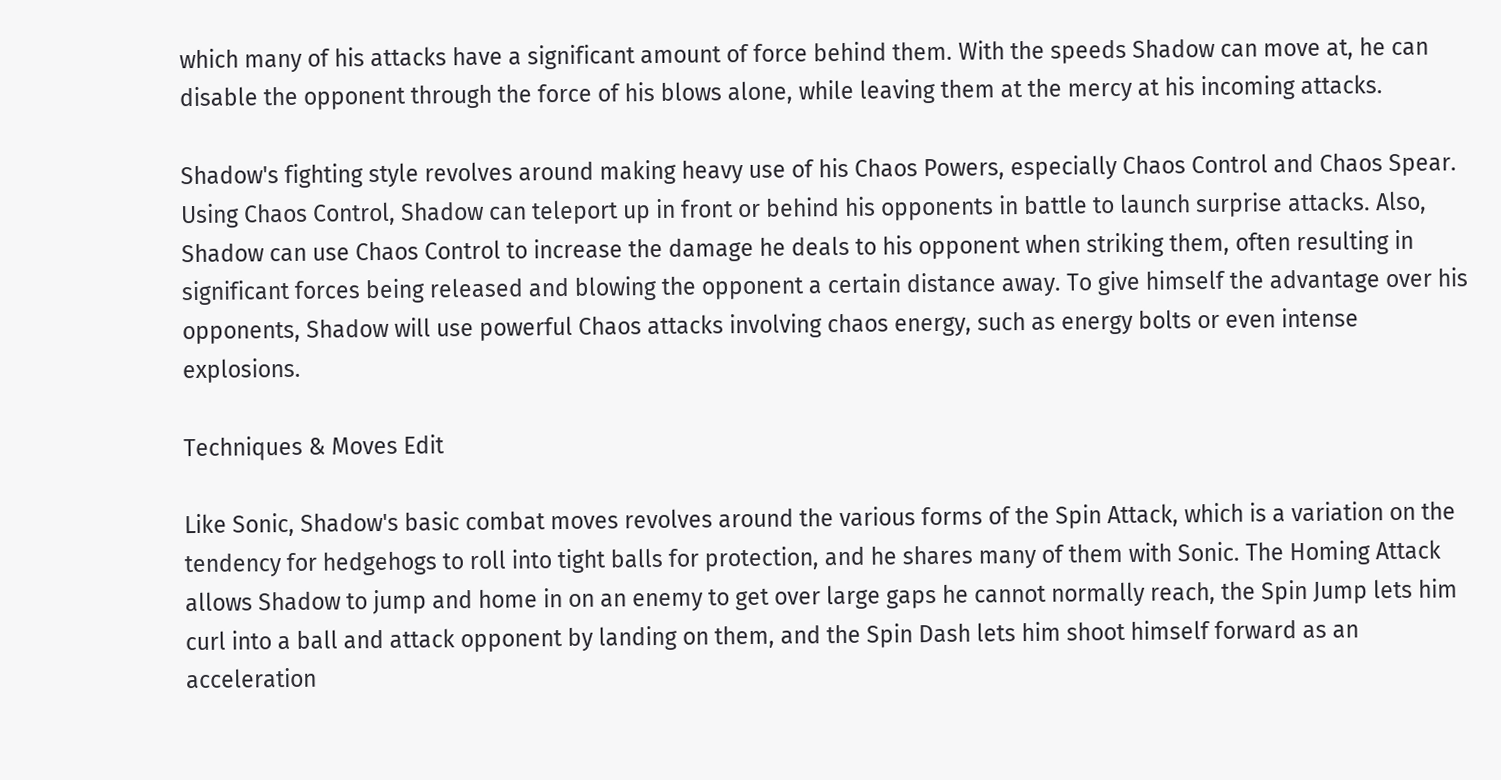which many of his attacks have a significant amount of force behind them. With the speeds Shadow can move at, he can disable the opponent through the force of his blows alone, while leaving them at the mercy at his incoming attacks.

Shadow's fighting style revolves around making heavy use of his Chaos Powers, especially Chaos Control and Chaos Spear. Using Chaos Control, Shadow can teleport up in front or behind his opponents in battle to launch surprise attacks. Also, Shadow can use Chaos Control to increase the damage he deals to his opponent when striking them, often resulting in significant forces being released and blowing the opponent a certain distance away. To give himself the advantage over his opponents, Shadow will use powerful Chaos attacks involving chaos energy, such as energy bolts or even intense explosions.

Techniques & Moves Edit

Like Sonic, Shadow's basic combat moves revolves around the various forms of the Spin Attack, which is a variation on the tendency for hedgehogs to roll into tight balls for protection, and he shares many of them with Sonic. The Homing Attack allows Shadow to jump and home in on an enemy to get over large gaps he cannot normally reach, the Spin Jump lets him curl into a ball and attack opponent by landing on them, and the Spin Dash lets him shoot himself forward as an acceleration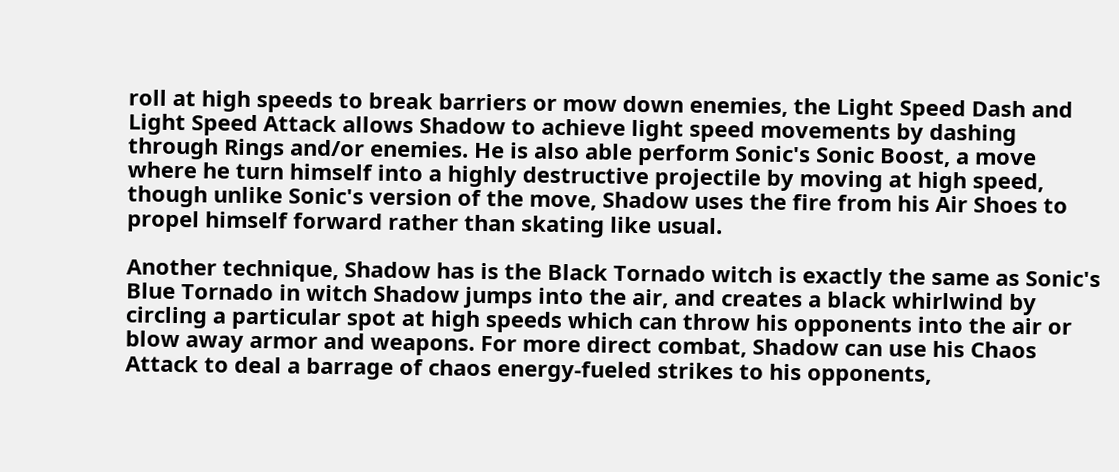roll at high speeds to break barriers or mow down enemies, the Light Speed Dash and Light Speed Attack allows Shadow to achieve light speed movements by dashing through Rings and/or enemies. He is also able perform Sonic's Sonic Boost, a move where he turn himself into a highly destructive projectile by moving at high speed, though unlike Sonic's version of the move, Shadow uses the fire from his Air Shoes to propel himself forward rather than skating like usual.

Another technique, Shadow has is the Black Tornado witch is exactly the same as Sonic's Blue Tornado in witch Shadow jumps into the air, and creates a black whirlwind by circling a particular spot at high speeds which can throw his opponents into the air or blow away armor and weapons. For more direct combat, Shadow can use his Chaos Attack to deal a barrage of chaos energy-fueled strikes to his opponents,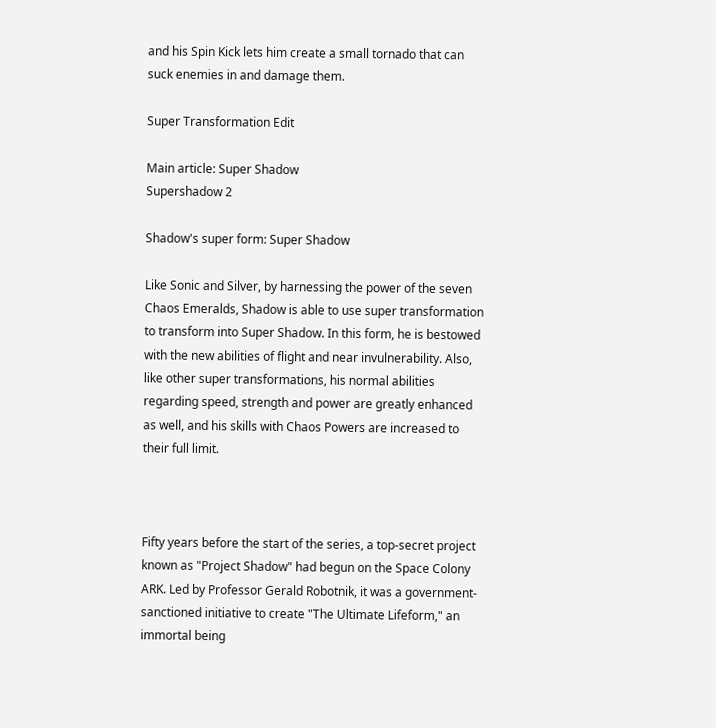and his Spin Kick lets him create a small tornado that can suck enemies in and damage them.

Super Transformation Edit

Main article: Super Shadow
Supershadow 2

Shadow's super form: Super Shadow

Like Sonic and Silver, by harnessing the power of the seven Chaos Emeralds, Shadow is able to use super transformation to transform into Super Shadow. In this form, he is bestowed with the new abilities of flight and near invulnerability. Also, like other super transformations, his normal abilities regarding speed, strength and power are greatly enhanced as well, and his skills with Chaos Powers are increased to their full limit.



Fifty years before the start of the series, a top-secret project known as "Project Shadow" had begun on the Space Colony ARK. Led by Professor Gerald Robotnik, it was a government-sanctioned initiative to create "The Ultimate Lifeform," an immortal being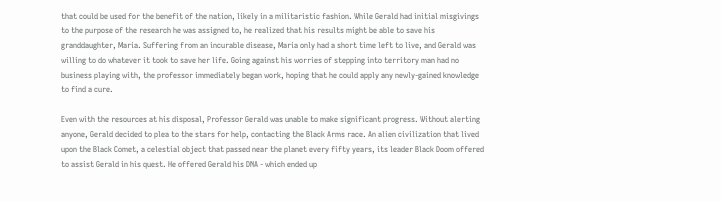that could be used for the benefit of the nation, likely in a militaristic fashion. While Gerald had initial misgivings to the purpose of the research he was assigned to, he realized that his results might be able to save his granddaughter, Maria. Suffering from an incurable disease, Maria only had a short time left to live, and Gerald was willing to do whatever it took to save her life. Going against his worries of stepping into territory man had no business playing with, the professor immediately began work, hoping that he could apply any newly-gained knowledge to find a cure.

Even with the resources at his disposal, Professor Gerald was unable to make significant progress. Without alerting anyone, Gerald decided to plea to the stars for help, contacting the Black Arms race. An alien civilization that lived upon the Black Comet, a celestial object that passed near the planet every fifty years, its leader Black Doom offered to assist Gerald in his quest. He offered Gerald his DNA - which ended up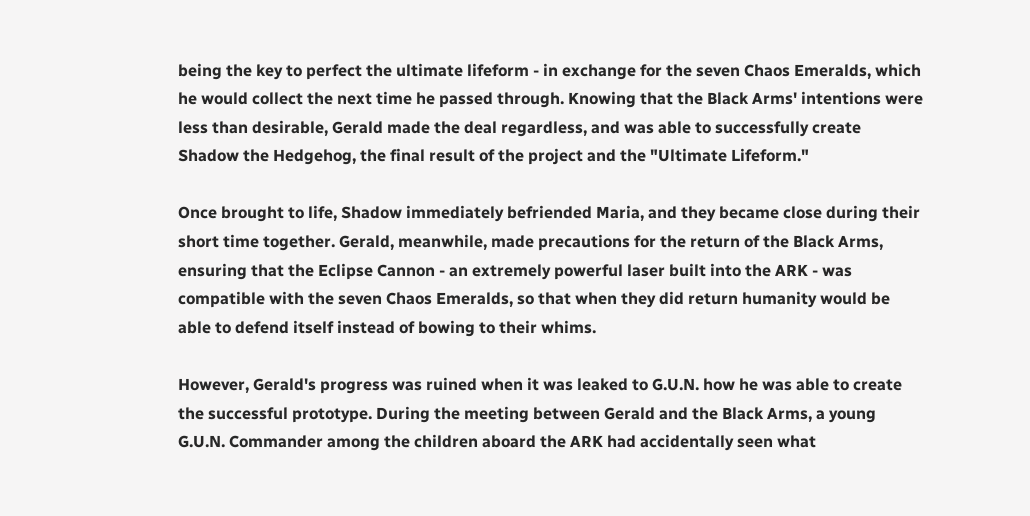being the key to perfect the ultimate lifeform - in exchange for the seven Chaos Emeralds, which he would collect the next time he passed through. Knowing that the Black Arms' intentions were less than desirable, Gerald made the deal regardless, and was able to successfully create Shadow the Hedgehog, the final result of the project and the "Ultimate Lifeform."

Once brought to life, Shadow immediately befriended Maria, and they became close during their short time together. Gerald, meanwhile, made precautions for the return of the Black Arms, ensuring that the Eclipse Cannon - an extremely powerful laser built into the ARK - was compatible with the seven Chaos Emeralds, so that when they did return humanity would be able to defend itself instead of bowing to their whims.

However, Gerald's progress was ruined when it was leaked to G.U.N. how he was able to create the successful prototype. During the meeting between Gerald and the Black Arms, a young G.U.N. Commander among the children aboard the ARK had accidentally seen what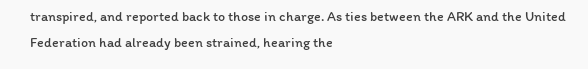transpired, and reported back to those in charge. As ties between the ARK and the United Federation had already been strained, hearing the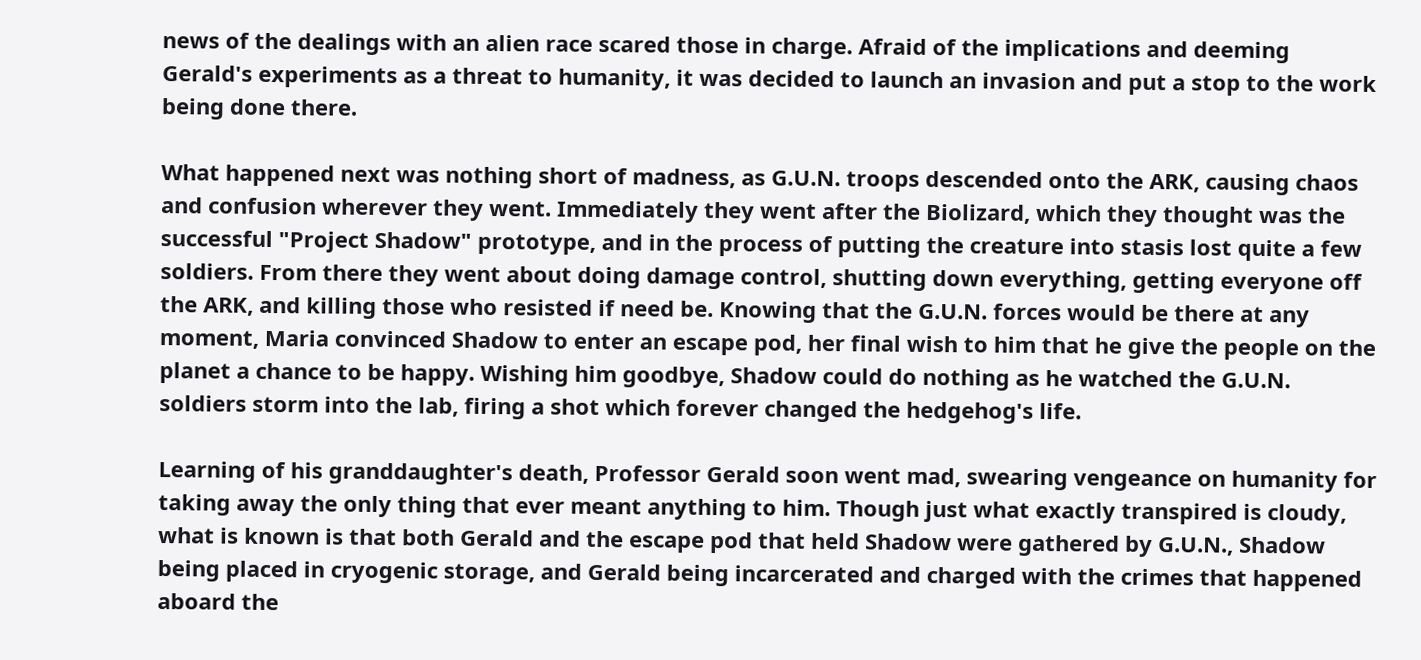news of the dealings with an alien race scared those in charge. Afraid of the implications and deeming Gerald's experiments as a threat to humanity, it was decided to launch an invasion and put a stop to the work being done there.

What happened next was nothing short of madness, as G.U.N. troops descended onto the ARK, causing chaos and confusion wherever they went. Immediately they went after the Biolizard, which they thought was the successful "Project Shadow" prototype, and in the process of putting the creature into stasis lost quite a few soldiers. From there they went about doing damage control, shutting down everything, getting everyone off the ARK, and killing those who resisted if need be. Knowing that the G.U.N. forces would be there at any moment, Maria convinced Shadow to enter an escape pod, her final wish to him that he give the people on the planet a chance to be happy. Wishing him goodbye, Shadow could do nothing as he watched the G.U.N. soldiers storm into the lab, firing a shot which forever changed the hedgehog's life.

Learning of his granddaughter's death, Professor Gerald soon went mad, swearing vengeance on humanity for taking away the only thing that ever meant anything to him. Though just what exactly transpired is cloudy, what is known is that both Gerald and the escape pod that held Shadow were gathered by G.U.N., Shadow being placed in cryogenic storage, and Gerald being incarcerated and charged with the crimes that happened aboard the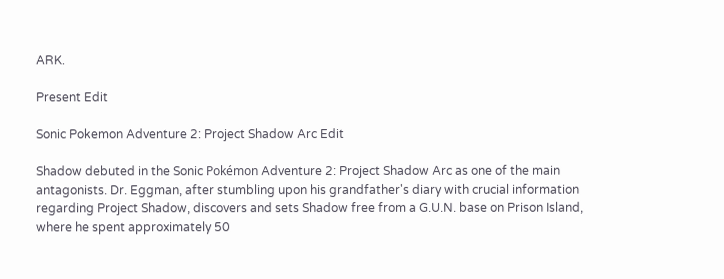ARK.

Present Edit

Sonic Pokemon Adventure 2: Project Shadow Arc Edit

Shadow debuted in the Sonic Pokémon Adventure 2: Project Shadow Arc as one of the main antagonists. Dr. Eggman, after stumbling upon his grandfather's diary with crucial information regarding Project Shadow, discovers and sets Shadow free from a G.U.N. base on Prison Island, where he spent approximately 50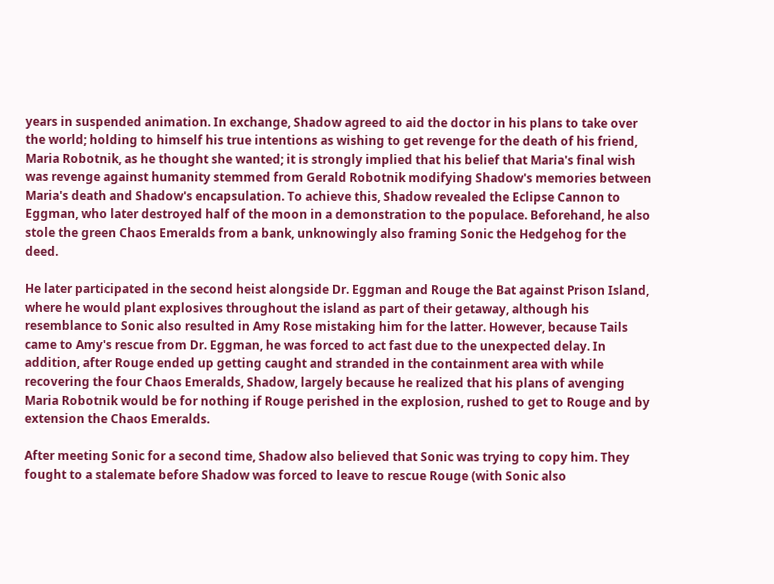years in suspended animation. In exchange, Shadow agreed to aid the doctor in his plans to take over the world; holding to himself his true intentions as wishing to get revenge for the death of his friend, Maria Robotnik, as he thought she wanted; it is strongly implied that his belief that Maria's final wish was revenge against humanity stemmed from Gerald Robotnik modifying Shadow's memories between Maria's death and Shadow's encapsulation. To achieve this, Shadow revealed the Eclipse Cannon to Eggman, who later destroyed half of the moon in a demonstration to the populace. Beforehand, he also stole the green Chaos Emeralds from a bank, unknowingly also framing Sonic the Hedgehog for the deed.

He later participated in the second heist alongside Dr. Eggman and Rouge the Bat against Prison Island, where he would plant explosives throughout the island as part of their getaway, although his resemblance to Sonic also resulted in Amy Rose mistaking him for the latter. However, because Tails came to Amy's rescue from Dr. Eggman, he was forced to act fast due to the unexpected delay. In addition, after Rouge ended up getting caught and stranded in the containment area with while recovering the four Chaos Emeralds, Shadow, largely because he realized that his plans of avenging Maria Robotnik would be for nothing if Rouge perished in the explosion, rushed to get to Rouge and by extension the Chaos Emeralds.

After meeting Sonic for a second time, Shadow also believed that Sonic was trying to copy him. They fought to a stalemate before Shadow was forced to leave to rescue Rouge (with Sonic also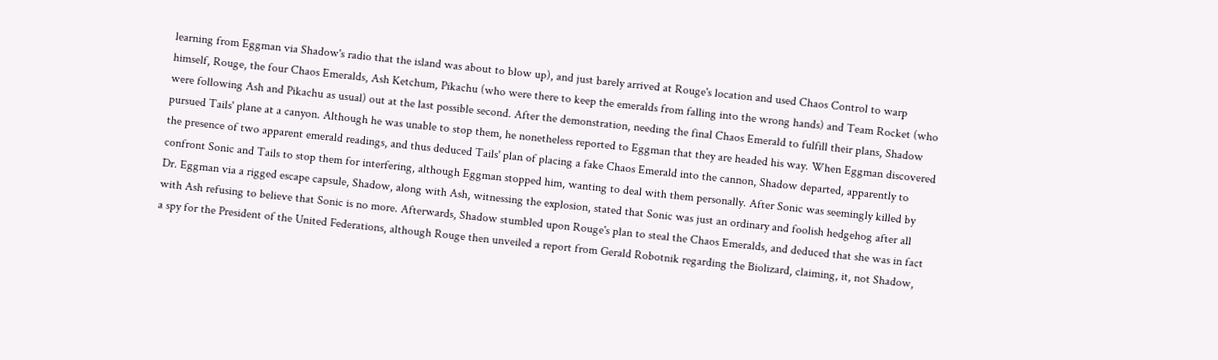learning from Eggman via Shadow's radio that the island was about to blow up), and just barely arrived at Rouge's location and used Chaos Control to warp himself, Rouge, the four Chaos Emeralds, Ash Ketchum, Pikachu (who were there to keep the emeralds from falling into the wrong hands) and Team Rocket (who were following Ash and Pikachu as usual) out at the last possible second. After the demonstration, needing the final Chaos Emerald to fulfill their plans, Shadow pursued Tails' plane at a canyon. Although he was unable to stop them, he nonetheless reported to Eggman that they are headed his way. When Eggman discovered the presence of two apparent emerald readings, and thus deduced Tails' plan of placing a fake Chaos Emerald into the cannon, Shadow departed, apparently to confront Sonic and Tails to stop them for interfering, although Eggman stopped him, wanting to deal with them personally. After Sonic was seemingly killed by Dr. Eggman via a rigged escape capsule, Shadow, along with Ash, witnessing the explosion, stated that Sonic was just an ordinary and foolish hedgehog after all with Ash refusing to believe that Sonic is no more. Afterwards, Shadow stumbled upon Rouge's plan to steal the Chaos Emeralds, and deduced that she was in fact a spy for the President of the United Federations, although Rouge then unveiled a report from Gerald Robotnik regarding the Biolizard, claiming, it, not Shadow,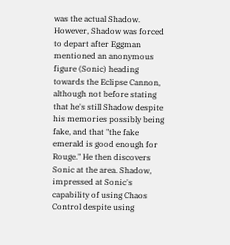was the actual Shadow. However, Shadow was forced to depart after Eggman mentioned an anonymous figure (Sonic) heading towards the Eclipse Cannon, although not before stating that he's still Shadow despite his memories possibly being fake, and that "the fake emerald is good enough for Rouge." He then discovers Sonic at the area. Shadow, impressed at Sonic's capability of using Chaos Control despite using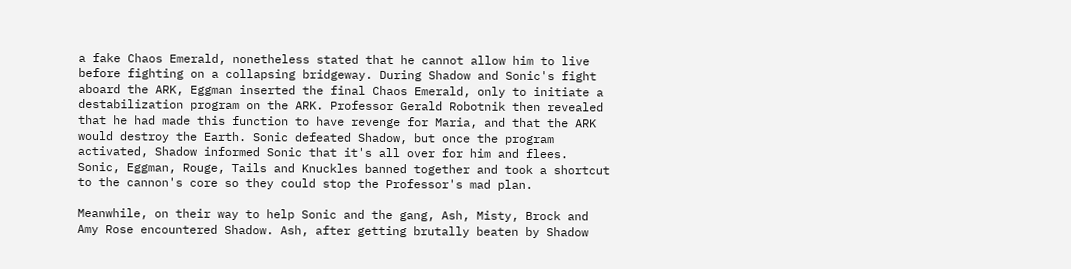a fake Chaos Emerald, nonetheless stated that he cannot allow him to live before fighting on a collapsing bridgeway. During Shadow and Sonic's fight aboard the ARK, Eggman inserted the final Chaos Emerald, only to initiate a destabilization program on the ARK. Professor Gerald Robotnik then revealed that he had made this function to have revenge for Maria, and that the ARK would destroy the Earth. Sonic defeated Shadow, but once the program activated, Shadow informed Sonic that it's all over for him and flees. Sonic, Eggman, Rouge, Tails and Knuckles banned together and took a shortcut to the cannon's core so they could stop the Professor's mad plan.

Meanwhile, on their way to help Sonic and the gang, Ash, Misty, Brock and Amy Rose encountered Shadow. Ash, after getting brutally beaten by Shadow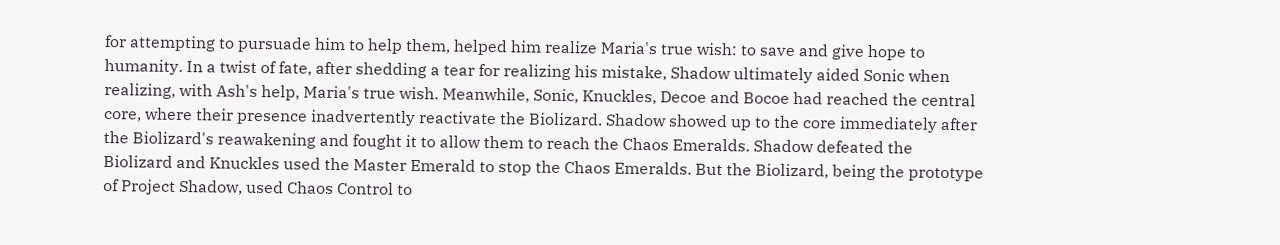for attempting to pursuade him to help them, helped him realize Maria's true wish: to save and give hope to humanity. In a twist of fate, after shedding a tear for realizing his mistake, Shadow ultimately aided Sonic when realizing, with Ash's help, Maria's true wish. Meanwhile, Sonic, Knuckles, Decoe and Bocoe had reached the central core, where their presence inadvertently reactivate the Biolizard. Shadow showed up to the core immediately after the Biolizard's reawakening and fought it to allow them to reach the Chaos Emeralds. Shadow defeated the Biolizard and Knuckles used the Master Emerald to stop the Chaos Emeralds. But the Biolizard, being the prototype of Project Shadow, used Chaos Control to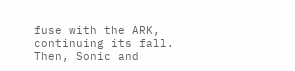fuse with the ARK, continuing its fall. Then, Sonic and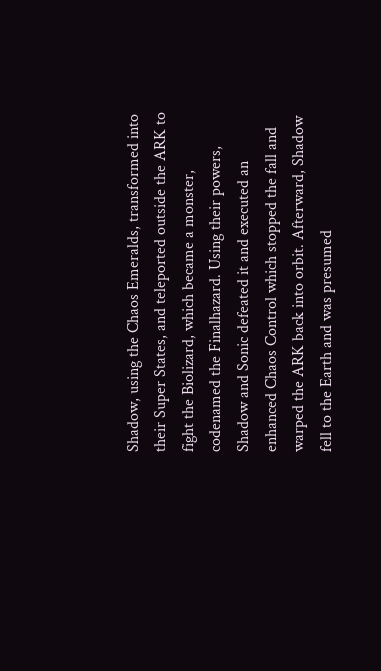Shadow, using the Chaos Emeralds, transformed into their Super States, and teleported outside the ARK to fight the Biolizard, which became a monster, codenamed the Finalhazard. Using their powers, Shadow and Sonic defeated it and executed an enhanced Chaos Control which stopped the fall and warped the ARK back into orbit. Afterward, Shadow fell to the Earth and was presumed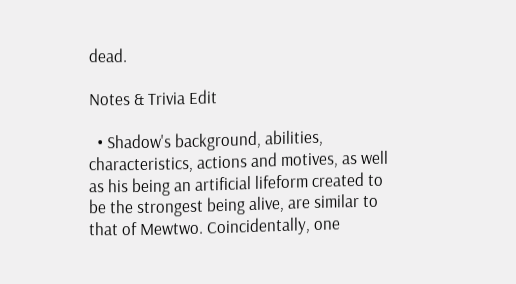dead.

Notes & Trivia Edit

  • Shadow's background, abilities, characteristics, actions and motives, as well as his being an artificial lifeform created to be the strongest being alive, are similar to that of Mewtwo. Coincidentally, one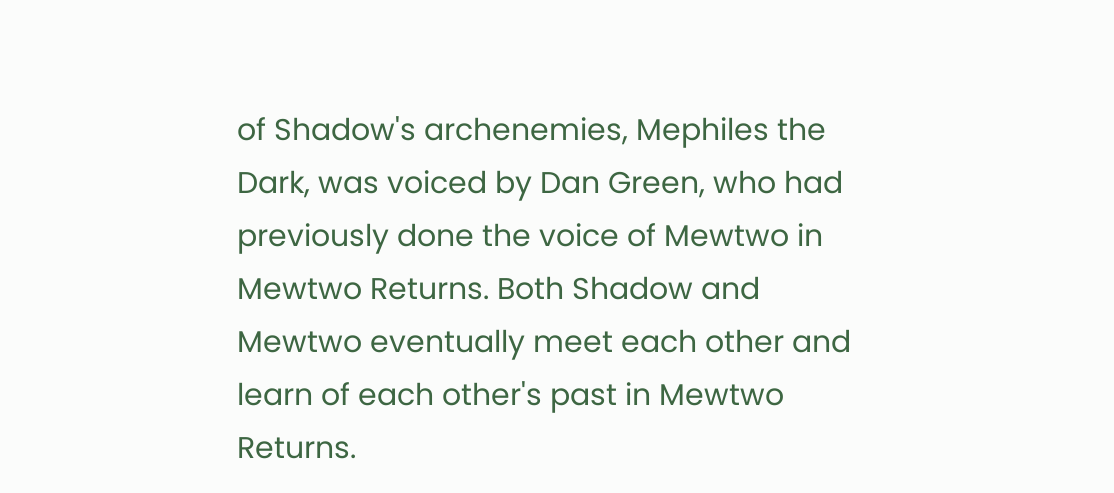of Shadow's archenemies, Mephiles the Dark, was voiced by Dan Green, who had previously done the voice of Mewtwo in Mewtwo Returns. Both Shadow and Mewtwo eventually meet each other and learn of each other's past in Mewtwo Returns.